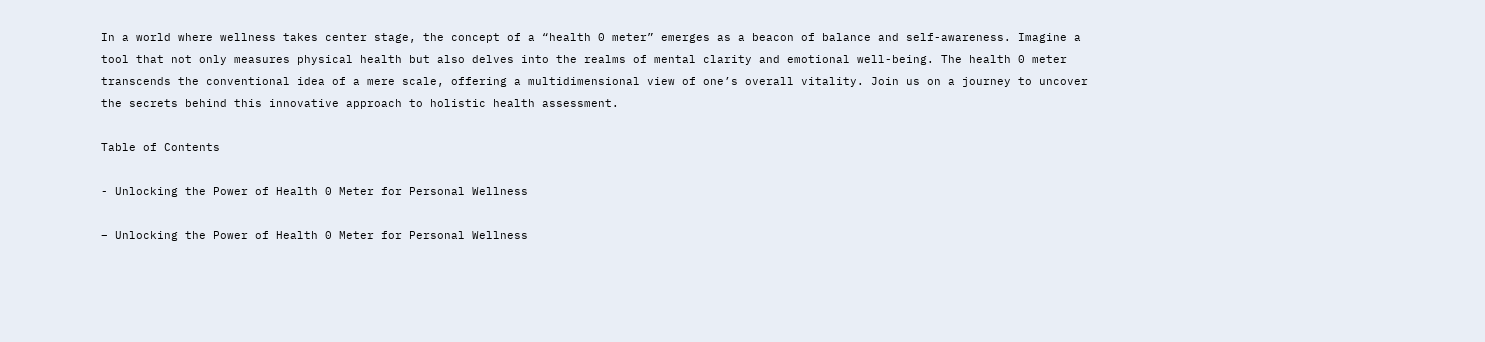In a world where wellness takes center stage, the concept of a “health 0 meter” emerges as a beacon of balance and self-awareness. Imagine a tool that not only measures physical health but also delves into the realms of mental clarity and emotional well-being. The health 0 meter transcends the conventional idea of a mere scale, offering a multidimensional view of one’s overall vitality. Join us on a journey to uncover the secrets behind this innovative approach to holistic health assessment.

Table of Contents

- Unlocking the Power of Health 0 Meter for Personal Wellness

– Unlocking the Power of Health 0 Meter for Personal Wellness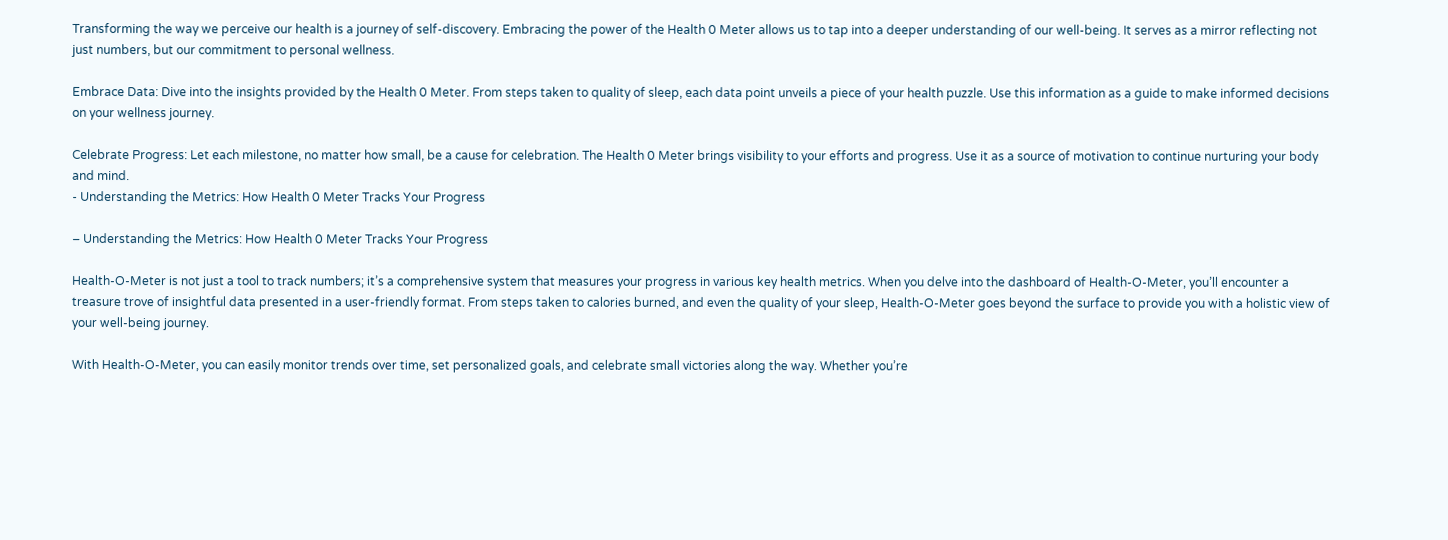Transforming the way we perceive our health is a journey of self-discovery. Embracing the power of the Health 0 Meter allows us to tap into a deeper understanding of our well-being. It serves as a mirror reflecting not just numbers, but our commitment to personal wellness.

Embrace Data: Dive into the insights provided by the Health 0 Meter. From steps taken to quality of sleep, each data point unveils a piece of your health puzzle. Use this information as a guide to make informed decisions on your wellness journey.

Celebrate Progress: Let each milestone, no matter how small, be a cause for celebration. The Health 0 Meter brings visibility to your efforts and progress. Use it as a source of motivation to continue nurturing your body and mind.
- Understanding the Metrics: How Health 0 Meter Tracks Your Progress

– Understanding the Metrics: How Health 0 Meter Tracks Your Progress

Health-O-Meter is not just a tool to track numbers; it’s a comprehensive system that measures your progress in various key health metrics. When you delve into the dashboard of Health-O-Meter, you’ll encounter a treasure trove of insightful data presented in a user-friendly format. From steps taken to calories burned, and even the quality of your sleep, Health-O-Meter goes beyond the surface to provide you with a holistic view of your well-being journey.

With Health-O-Meter, you can easily monitor trends over time, set personalized goals, and celebrate small victories along the way. Whether you’re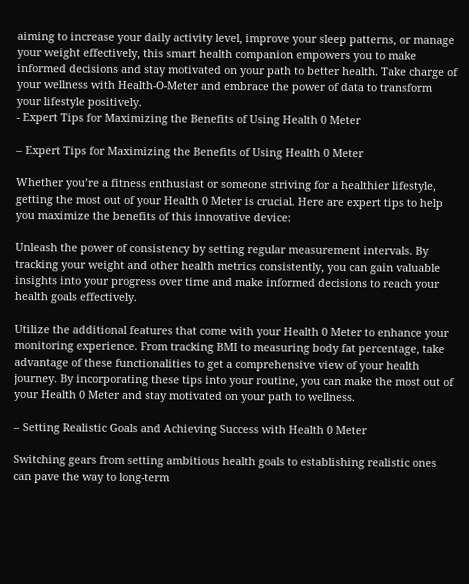aiming to increase your daily activity level, improve your sleep patterns, or manage your weight effectively, this smart health companion empowers you to make informed decisions and stay motivated on your path to better health. Take charge of your wellness with Health-O-Meter and embrace the power of data to transform your lifestyle positively.
- Expert Tips for Maximizing the Benefits of Using Health 0 Meter

– Expert Tips for Maximizing the Benefits of Using Health 0 Meter

Whether you’re a fitness enthusiast or someone striving for a healthier lifestyle, getting the most out of your Health 0 Meter is crucial. Here are expert tips to help you maximize the benefits of this innovative device:

Unleash the power of consistency by setting regular measurement intervals. By tracking your weight and other health metrics consistently, you can gain valuable insights into your progress over time and make informed decisions to reach your health goals effectively.

Utilize the additional features that come with your Health 0 Meter to enhance your monitoring experience. From tracking BMI to measuring body fat percentage, take advantage of these functionalities to get a comprehensive view of your health journey. By incorporating these tips into your routine, you can make the most out of your Health 0 Meter and stay motivated on your path to wellness.

– Setting Realistic Goals and Achieving Success with Health 0 Meter

Switching gears from setting ambitious health goals to establishing realistic ones can pave the way to long-term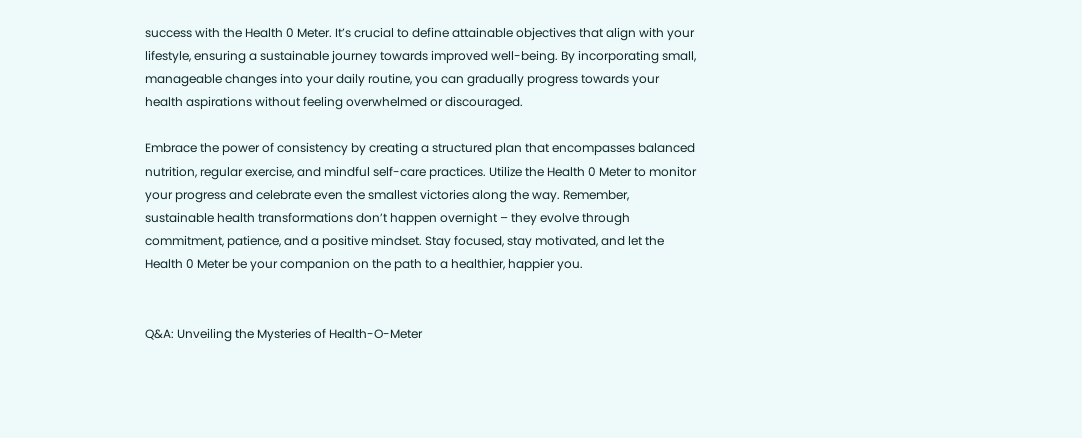success with the Health 0 Meter. It’s crucial to define attainable objectives that align with your lifestyle, ensuring a sustainable journey towards improved well-being. By incorporating small, manageable changes into your daily routine, you can gradually progress towards your health aspirations without feeling overwhelmed or discouraged.

Embrace the power of consistency by creating a structured plan that encompasses balanced nutrition, regular exercise, and mindful self-care practices. Utilize the Health 0 Meter to monitor your progress and celebrate even the smallest victories along the way. Remember, sustainable health transformations don’t happen overnight – they evolve through commitment, patience, and a positive mindset. Stay focused, stay motivated, and let the Health 0 Meter be your companion on the path to a healthier, happier you.


Q&A: Unveiling the Mysteries of Health-O-Meter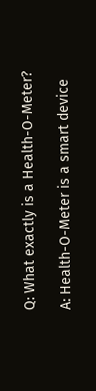Q: What exactly is a Health-O-Meter?

A: Health-O-Meter is a smart device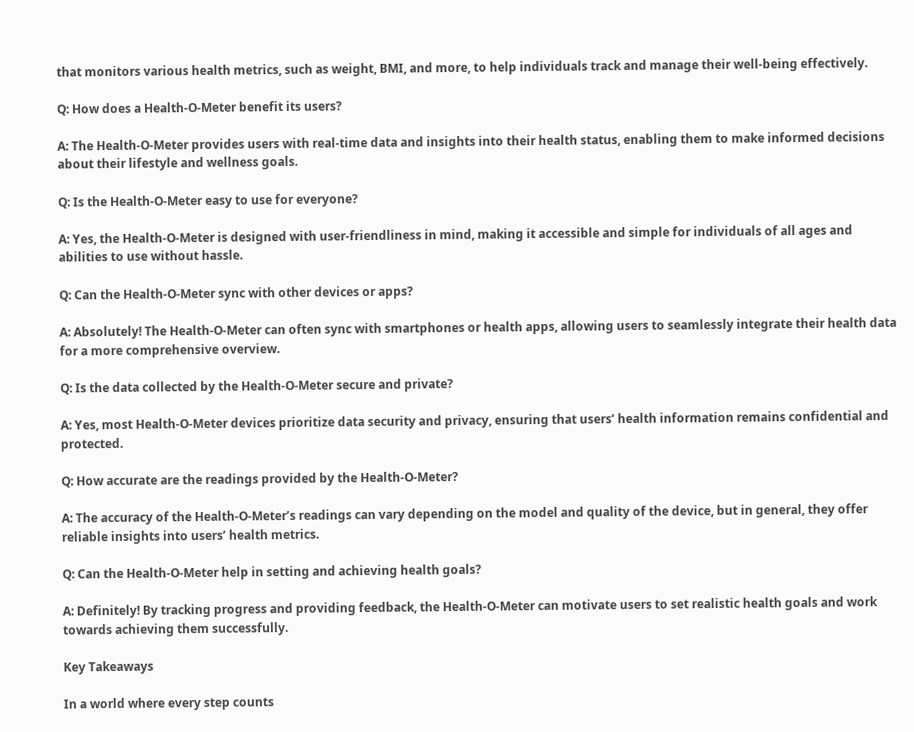that monitors various health metrics, such as weight, BMI, and more, to help individuals track and manage their well-being effectively.

Q: How does a Health-O-Meter benefit its users?

A: The Health-O-Meter provides users with real-time data and insights into their health status, enabling them to make informed decisions about their lifestyle and wellness goals.

Q: Is the Health-O-Meter easy to use for everyone?

A: Yes, the Health-O-Meter is designed with user-friendliness in mind, making it accessible and simple for individuals of all ages and abilities to use without hassle.

Q: Can the Health-O-Meter sync with other devices or apps?

A: Absolutely! The Health-O-Meter can often sync with smartphones or health apps, allowing users to seamlessly integrate their health data for a more comprehensive overview.

Q: Is the data collected by the Health-O-Meter secure and private?

A: Yes, most Health-O-Meter devices prioritize data security and privacy, ensuring that users’ health information remains confidential and protected.

Q: How accurate are the readings provided by the Health-O-Meter?

A: The accuracy of the Health-O-Meter’s readings can vary depending on the model and quality of the device, but in general, they offer reliable insights into users’ health metrics.

Q: Can the Health-O-Meter help in setting and achieving health goals?

A: Definitely! By tracking progress and providing feedback, the Health-O-Meter can motivate users to set realistic health goals and work towards achieving them successfully.

Key Takeaways

In a world where every step counts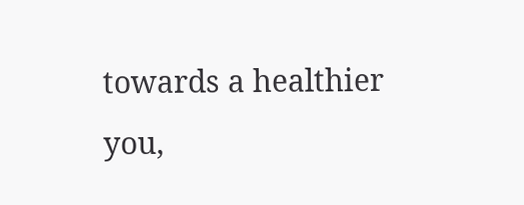towards a healthier you,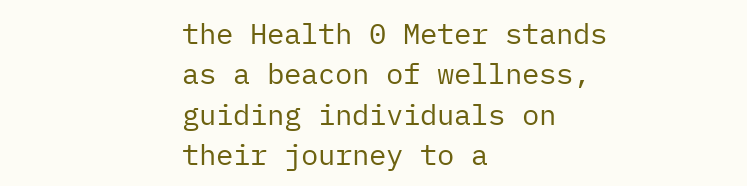the Health 0 Meter stands as a beacon of wellness, guiding individuals on their journey to a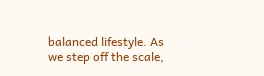balanced lifestyle. As we step off the scale,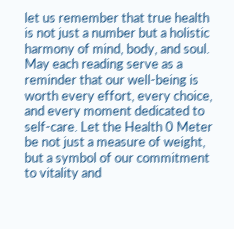let us remember that true health is not just a number but a holistic harmony of mind, body, and soul. May each reading serve as a reminder that our well-being is worth every effort, every choice, and every moment dedicated to self-care. Let the Health 0 Meter be not just a measure of weight, but a symbol of our commitment to vitality and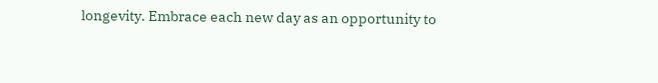longevity. Embrace each new day as an opportunity to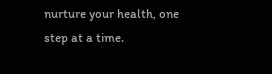nurture your health, one step at a time.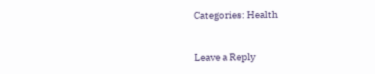Categories: Health


Leave a Reply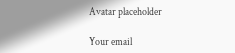Avatar placeholder

Your email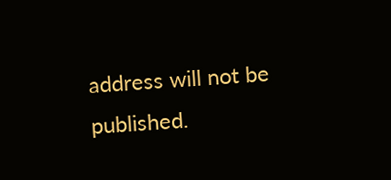address will not be published.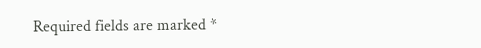Required fields are marked *